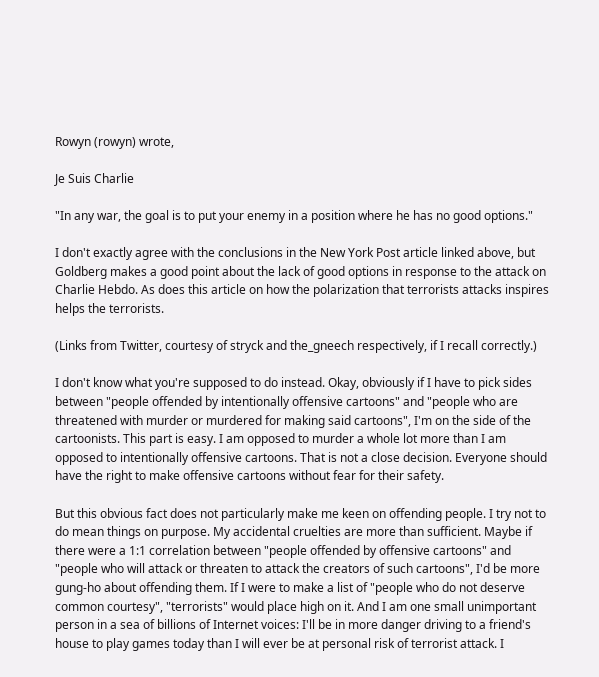Rowyn (rowyn) wrote,

Je Suis Charlie

"In any war, the goal is to put your enemy in a position where he has no good options."

I don't exactly agree with the conclusions in the New York Post article linked above, but Goldberg makes a good point about the lack of good options in response to the attack on Charlie Hebdo. As does this article on how the polarization that terrorists attacks inspires helps the terrorists.

(Links from Twitter, courtesy of stryck and the_gneech respectively, if I recall correctly.)

I don't know what you're supposed to do instead. Okay, obviously if I have to pick sides between "people offended by intentionally offensive cartoons" and "people who are threatened with murder or murdered for making said cartoons", I'm on the side of the cartoonists. This part is easy. I am opposed to murder a whole lot more than I am opposed to intentionally offensive cartoons. That is not a close decision. Everyone should have the right to make offensive cartoons without fear for their safety.

But this obvious fact does not particularly make me keen on offending people. I try not to do mean things on purpose. My accidental cruelties are more than sufficient. Maybe if there were a 1:1 correlation between "people offended by offensive cartoons" and "people who will attack or threaten to attack the creators of such cartoons", I'd be more gung-ho about offending them. If I were to make a list of "people who do not deserve common courtesy", "terrorists" would place high on it. And I am one small unimportant person in a sea of billions of Internet voices: I'll be in more danger driving to a friend's house to play games today than I will ever be at personal risk of terrorist attack. I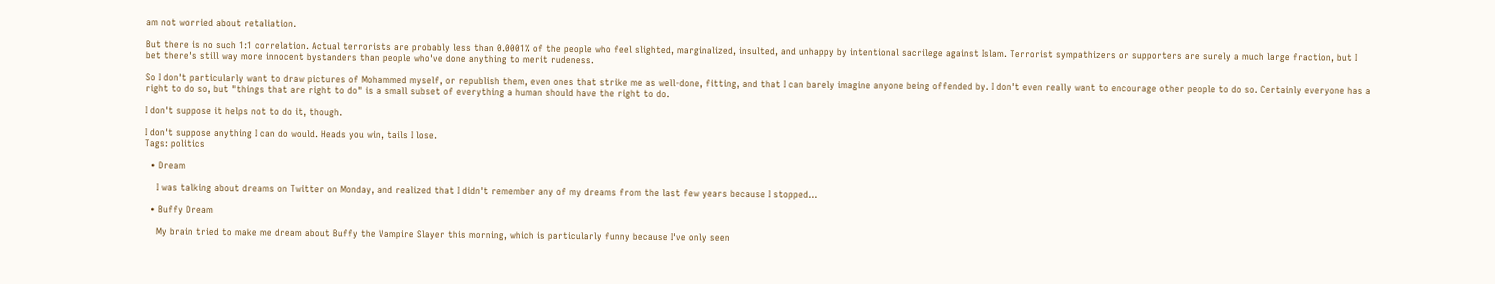am not worried about retaliation.

But there is no such 1:1 correlation. Actual terrorists are probably less than 0.0001% of the people who feel slighted, marginalized, insulted, and unhappy by intentional sacrilege against Islam. Terrorist sympathizers or supporters are surely a much large fraction, but I bet there's still way more innocent bystanders than people who've done anything to merit rudeness.

So I don't particularly want to draw pictures of Mohammed myself, or republish them, even ones that strike me as well-done, fitting, and that I can barely imagine anyone being offended by. I don't even really want to encourage other people to do so. Certainly everyone has a right to do so, but "things that are right to do" is a small subset of everything a human should have the right to do.

I don't suppose it helps not to do it, though.

I don't suppose anything I can do would. Heads you win, tails I lose.
Tags: politics

  • Dream

    I was talking about dreams on Twitter on Monday, and realized that I didn't remember any of my dreams from the last few years because I stopped…

  • Buffy Dream

    My brain tried to make me dream about Buffy the Vampire Slayer this morning, which is particularly funny because I've only seen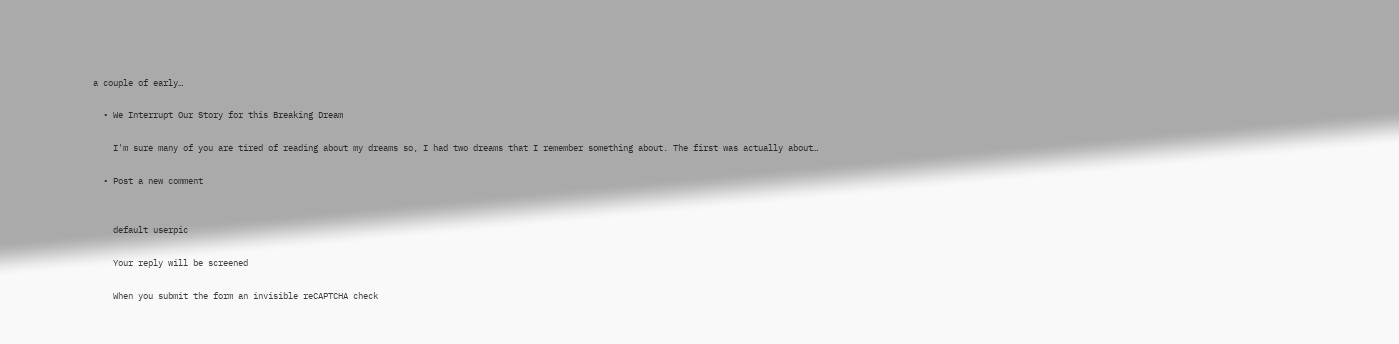a couple of early…

  • We Interrupt Our Story for this Breaking Dream

    I'm sure many of you are tired of reading about my dreams so, I had two dreams that I remember something about. The first was actually about…

  • Post a new comment


    default userpic

    Your reply will be screened

    When you submit the form an invisible reCAPTCHA check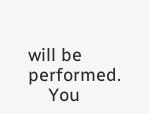will be performed.
    You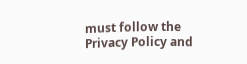must follow the Privacy Policy and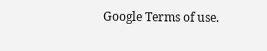Google Terms of use.